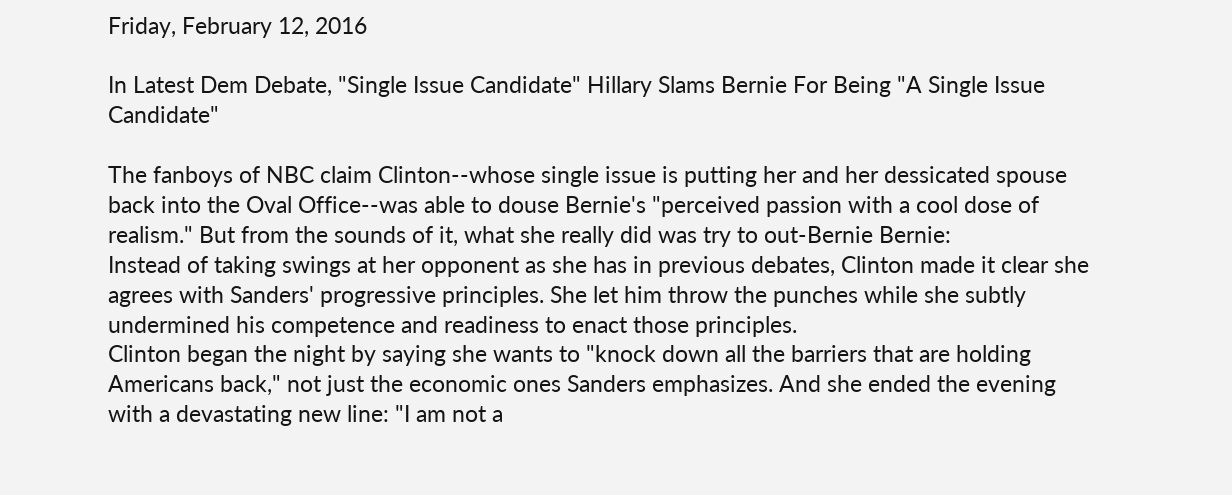Friday, February 12, 2016

In Latest Dem Debate, "Single Issue Candidate" Hillary Slams Bernie For Being "A Single Issue Candidate"

The fanboys of NBC claim Clinton--whose single issue is putting her and her dessicated spouse back into the Oval Office--was able to douse Bernie's "perceived passion with a cool dose of realism." But from the sounds of it, what she really did was try to out-Bernie Bernie:
Instead of taking swings at her opponent as she has in previous debates, Clinton made it clear she agrees with Sanders' progressive principles. She let him throw the punches while she subtly undermined his competence and readiness to enact those principles.
Clinton began the night by saying she wants to "knock down all the barriers that are holding Americans back," not just the economic ones Sanders emphasizes. And she ended the evening with a devastating new line: "I am not a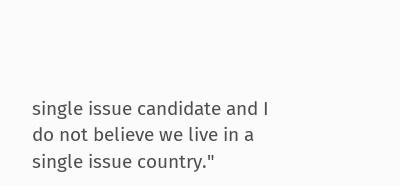single issue candidate and I do not believe we live in a single issue country."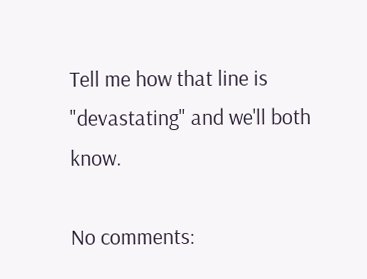Tell me how that line is "devastating" and we'll both know.

No comments: